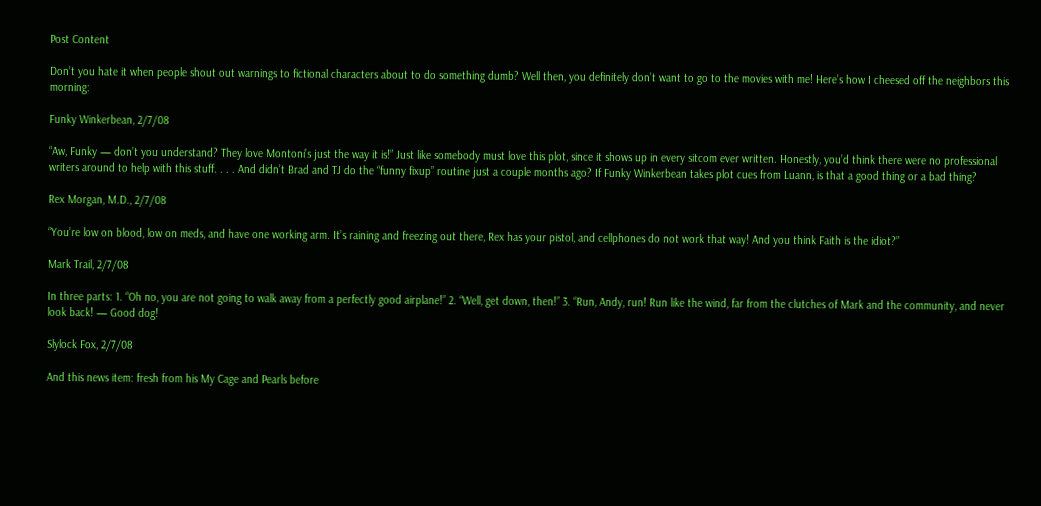Post Content

Don’t you hate it when people shout out warnings to fictional characters about to do something dumb? Well then, you definitely don’t want to go to the movies with me! Here’s how I cheesed off the neighbors this morning:

Funky Winkerbean, 2/7/08

“Aw, Funky — don’t you understand? They love Montoni’s just the way it is!” Just like somebody must love this plot, since it shows up in every sitcom ever written. Honestly, you’d think there were no professional writers around to help with this stuff. . . . And didn’t Brad and TJ do the “funny fixup” routine just a couple months ago? If Funky Winkerbean takes plot cues from Luann, is that a good thing or a bad thing?

Rex Morgan, M.D., 2/7/08

“You’re low on blood, low on meds, and have one working arm. It’s raining and freezing out there, Rex has your pistol, and cellphones do not work that way! And you think Faith is the idiot?”

Mark Trail, 2/7/08

In three parts: 1. “Oh no, you are not going to walk away from a perfectly good airplane!” 2. “Well, get down, then!” 3. “Run, Andy, run! Run like the wind, far from the clutches of Mark and the community, and never look back! — Good dog!

Slylock Fox, 2/7/08

And this news item: fresh from his My Cage and Pearls before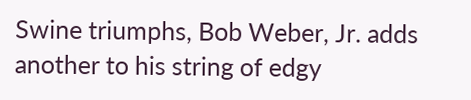Swine triumphs, Bob Weber, Jr. adds another to his string of edgy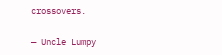crossovers.

— Uncle Lumpy